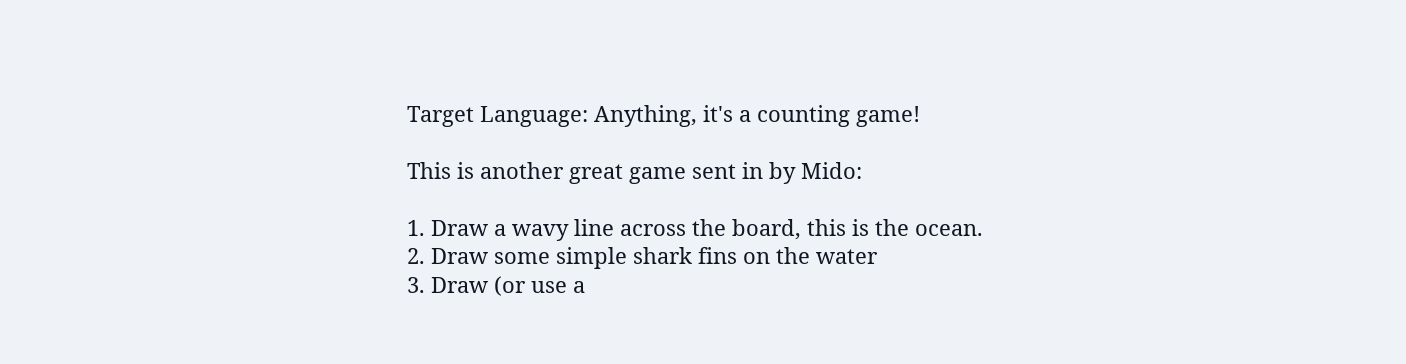Target Language: Anything, it's a counting game!

This is another great game sent in by Mido:

1. Draw a wavy line across the board, this is the ocean.
2. Draw some simple shark fins on the water
3. Draw (or use a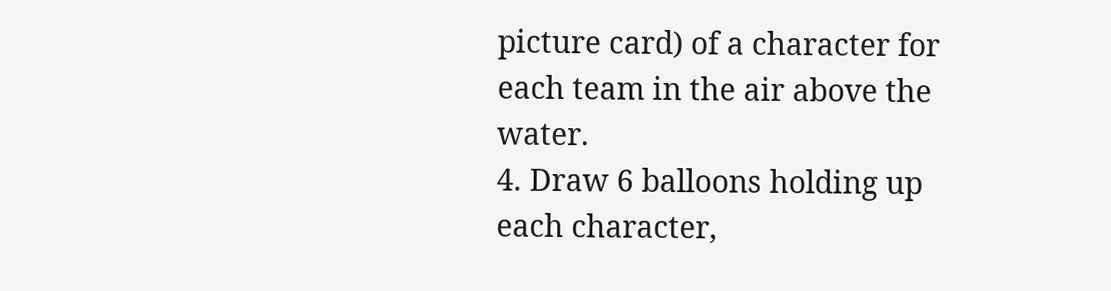picture card) of a character for each team in the air above the water.
4. Draw 6 balloons holding up each character,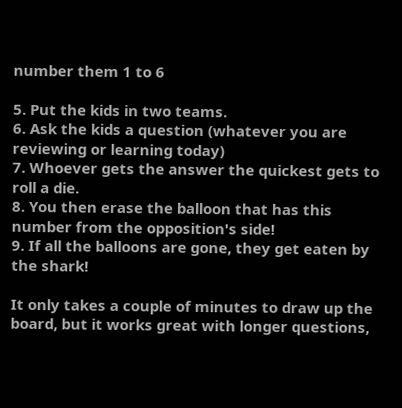number them 1 to 6

5. Put the kids in two teams.
6. Ask the kids a question (whatever you are reviewing or learning today)
7. Whoever gets the answer the quickest gets to roll a die.
8. You then erase the balloon that has this number from the opposition's side!
9. If all the balloons are gone, they get eaten by the shark!

It only takes a couple of minutes to draw up the board, but it works great with longer questions,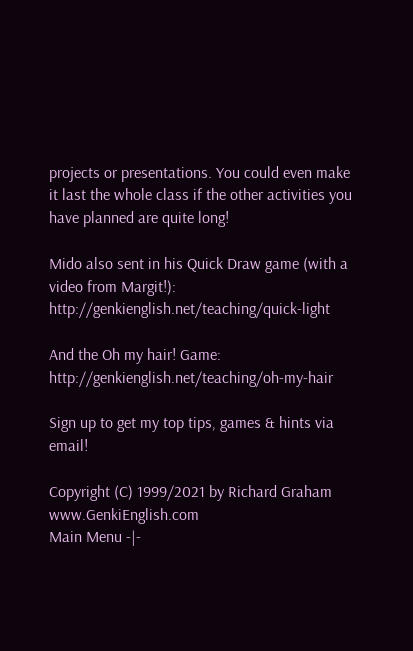projects or presentations. You could even make it last the whole class if the other activities you have planned are quite long!

Mido also sent in his Quick Draw game (with a video from Margit!): http://genkienglish.net/teaching/quick-light

And the Oh my hair! Game: http://genkienglish.net/teaching/oh-my-hair

Sign up to get my top tips, games & hints via email!

Copyright (C) 1999/2021 by Richard Graham www.GenkiEnglish.com
Main Menu -|-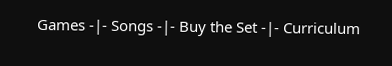Games -|- Songs -|- Buy the Set -|- Curriculum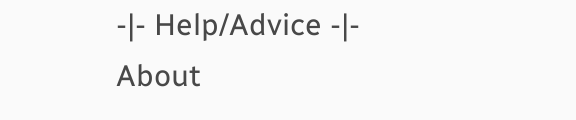-|- Help/Advice -|- About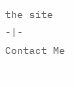the site -|- Contact Me